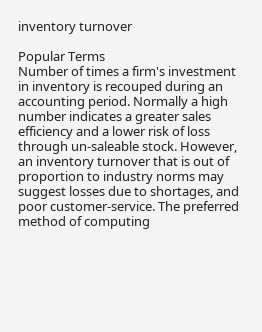inventory turnover

Popular Terms
Number of times a firm's investment in inventory is recouped during an accounting period. Normally a high number indicates a greater sales efficiency and a lower risk of loss through un-saleable stock. However, an inventory turnover that is out of proportion to industry norms may suggest losses due to shortages, and poor customer-service. The preferred method of computing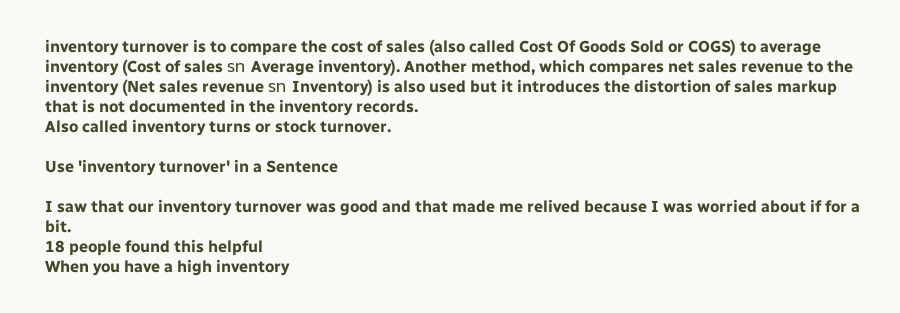inventory turnover is to compare the cost of sales (also called Cost Of Goods Sold or COGS) to average inventory (Cost of sales รท Average inventory). Another method, which compares net sales revenue to the inventory (Net sales revenue รท Inventory) is also used but it introduces the distortion of sales markup that is not documented in the inventory records.
Also called inventory turns or stock turnover.

Use 'inventory turnover' in a Sentence

I saw that our inventory turnover was good and that made me relived because I was worried about if for a bit.
18 people found this helpful
When you have a high inventory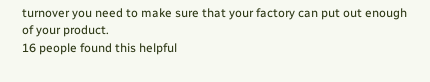turnover you need to make sure that your factory can put out enough of your product.
16 people found this helpful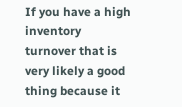If you have a high inventory turnover that is very likely a good thing because it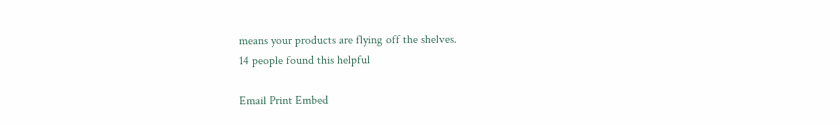means your products are flying off the shelves.
14 people found this helpful

Email Print Embed